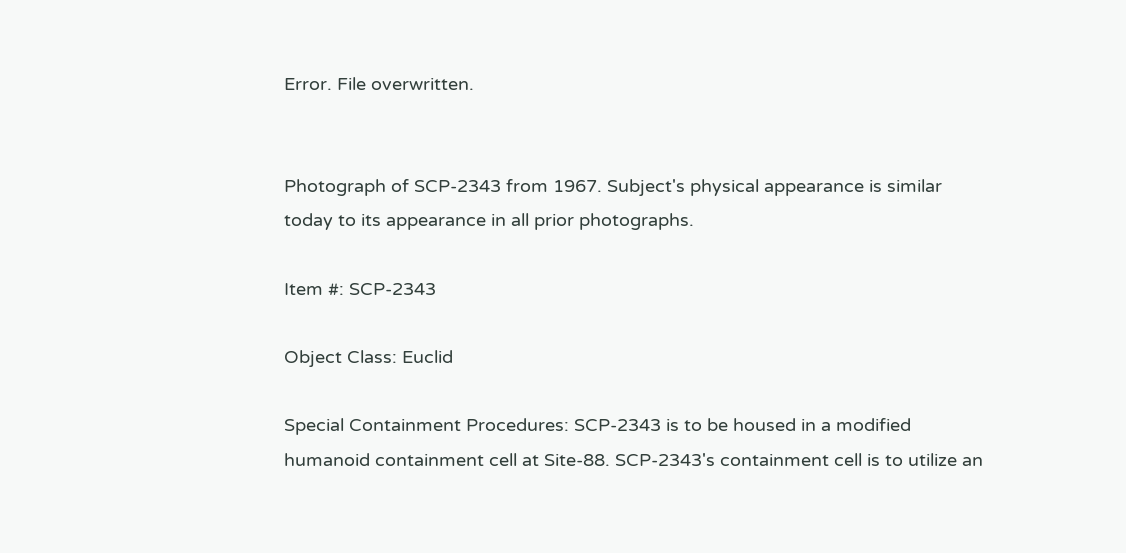Error. File overwritten.


Photograph of SCP-2343 from 1967. Subject's physical appearance is similar today to its appearance in all prior photographs.

Item #: SCP-2343

Object Class: Euclid

Special Containment Procedures: SCP-2343 is to be housed in a modified humanoid containment cell at Site-88. SCP-2343's containment cell is to utilize an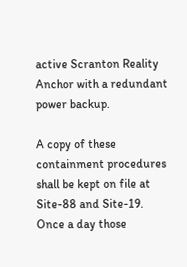active Scranton Reality Anchor with a redundant power backup.

A copy of these containment procedures shall be kept on file at Site-88 and Site-19. Once a day those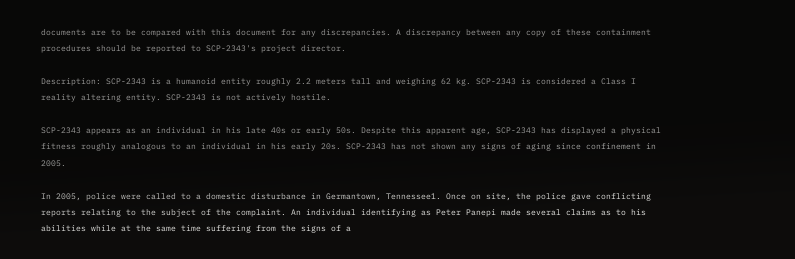documents are to be compared with this document for any discrepancies. A discrepancy between any copy of these containment procedures should be reported to SCP-2343's project director.

Description: SCP-2343 is a humanoid entity roughly 2.2 meters tall and weighing 62 kg. SCP-2343 is considered a Class I reality altering entity. SCP-2343 is not actively hostile.

SCP-2343 appears as an individual in his late 40s or early 50s. Despite this apparent age, SCP-2343 has displayed a physical fitness roughly analogous to an individual in his early 20s. SCP-2343 has not shown any signs of aging since confinement in 2005.

In 2005, police were called to a domestic disturbance in Germantown, Tennessee1. Once on site, the police gave conflicting reports relating to the subject of the complaint. An individual identifying as Peter Panepi made several claims as to his abilities while at the same time suffering from the signs of a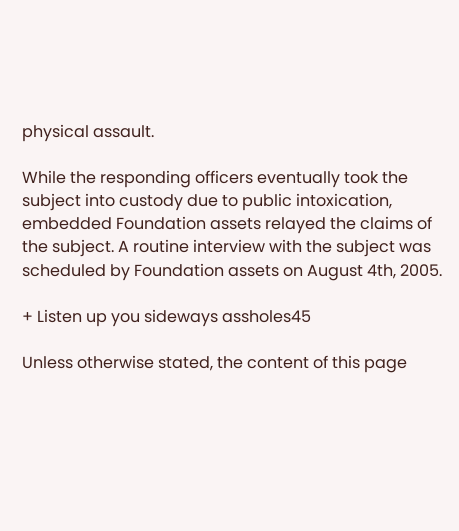physical assault.

While the responding officers eventually took the subject into custody due to public intoxication, embedded Foundation assets relayed the claims of the subject. A routine interview with the subject was scheduled by Foundation assets on August 4th, 2005.

+ Listen up you sideways assholes45

Unless otherwise stated, the content of this page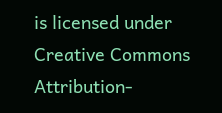is licensed under Creative Commons Attribution-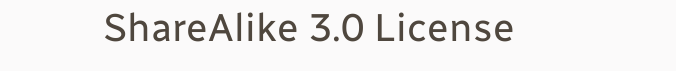ShareAlike 3.0 License